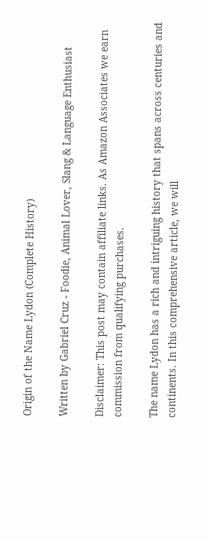Origin of the Name Lydon (Complete History)

Written by Gabriel Cruz - Foodie, Animal Lover, Slang & Language Enthusiast

Disclaimer: This post may contain affiliate links. As Amazon Associates we earn commission from qualifying purchases.

The name Lydon has a rich and intriguing history that spans across centuries and continents. In this comprehensive article, we will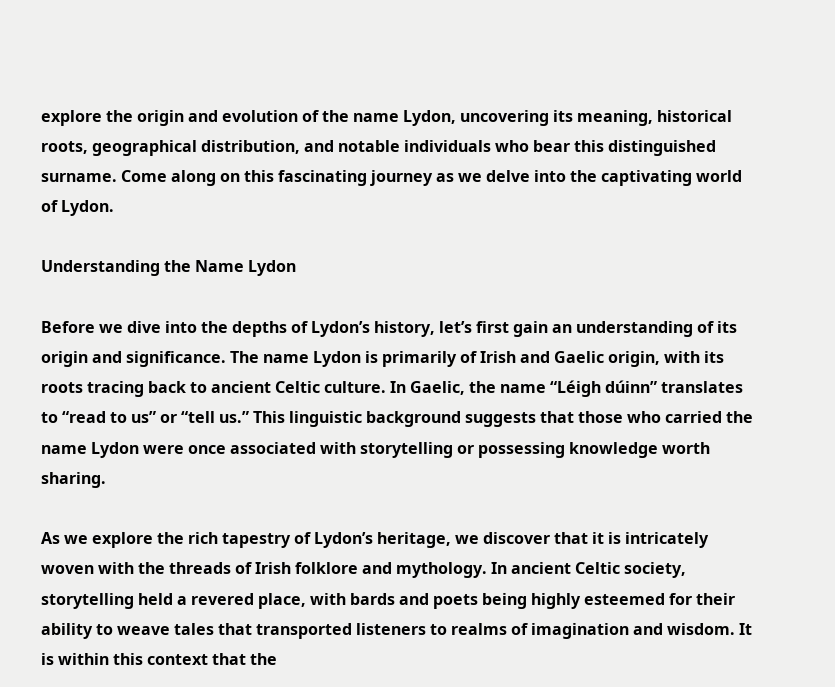explore the origin and evolution of the name Lydon, uncovering its meaning, historical roots, geographical distribution, and notable individuals who bear this distinguished surname. Come along on this fascinating journey as we delve into the captivating world of Lydon.

Understanding the Name Lydon

Before we dive into the depths of Lydon’s history, let’s first gain an understanding of its origin and significance. The name Lydon is primarily of Irish and Gaelic origin, with its roots tracing back to ancient Celtic culture. In Gaelic, the name “Léigh dúinn” translates to “read to us” or “tell us.” This linguistic background suggests that those who carried the name Lydon were once associated with storytelling or possessing knowledge worth sharing.

As we explore the rich tapestry of Lydon’s heritage, we discover that it is intricately woven with the threads of Irish folklore and mythology. In ancient Celtic society, storytelling held a revered place, with bards and poets being highly esteemed for their ability to weave tales that transported listeners to realms of imagination and wisdom. It is within this context that the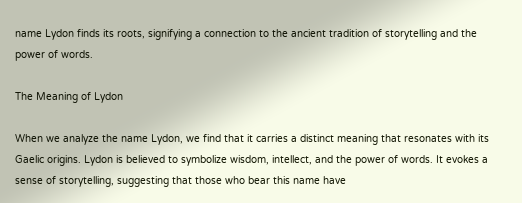name Lydon finds its roots, signifying a connection to the ancient tradition of storytelling and the power of words.

The Meaning of Lydon

When we analyze the name Lydon, we find that it carries a distinct meaning that resonates with its Gaelic origins. Lydon is believed to symbolize wisdom, intellect, and the power of words. It evokes a sense of storytelling, suggesting that those who bear this name have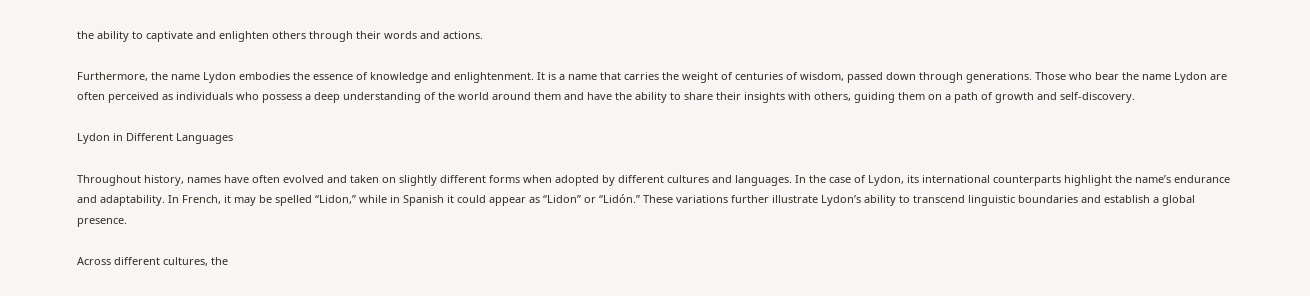the ability to captivate and enlighten others through their words and actions.

Furthermore, the name Lydon embodies the essence of knowledge and enlightenment. It is a name that carries the weight of centuries of wisdom, passed down through generations. Those who bear the name Lydon are often perceived as individuals who possess a deep understanding of the world around them and have the ability to share their insights with others, guiding them on a path of growth and self-discovery.

Lydon in Different Languages

Throughout history, names have often evolved and taken on slightly different forms when adopted by different cultures and languages. In the case of Lydon, its international counterparts highlight the name’s endurance and adaptability. In French, it may be spelled “Lidon,” while in Spanish it could appear as “Lidon” or “Lidón.” These variations further illustrate Lydon’s ability to transcend linguistic boundaries and establish a global presence.

Across different cultures, the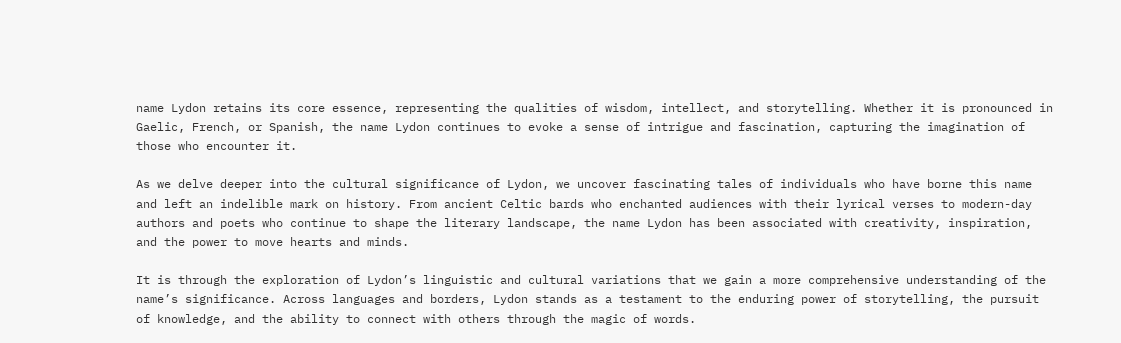name Lydon retains its core essence, representing the qualities of wisdom, intellect, and storytelling. Whether it is pronounced in Gaelic, French, or Spanish, the name Lydon continues to evoke a sense of intrigue and fascination, capturing the imagination of those who encounter it.

As we delve deeper into the cultural significance of Lydon, we uncover fascinating tales of individuals who have borne this name and left an indelible mark on history. From ancient Celtic bards who enchanted audiences with their lyrical verses to modern-day authors and poets who continue to shape the literary landscape, the name Lydon has been associated with creativity, inspiration, and the power to move hearts and minds.

It is through the exploration of Lydon’s linguistic and cultural variations that we gain a more comprehensive understanding of the name’s significance. Across languages and borders, Lydon stands as a testament to the enduring power of storytelling, the pursuit of knowledge, and the ability to connect with others through the magic of words.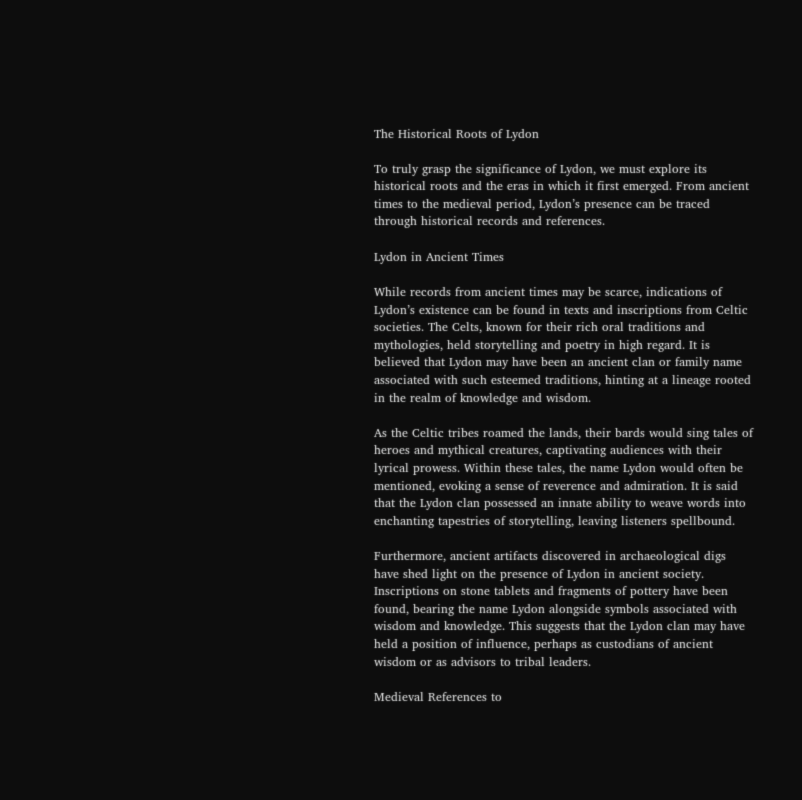The Historical Roots of Lydon

To truly grasp the significance of Lydon, we must explore its historical roots and the eras in which it first emerged. From ancient times to the medieval period, Lydon’s presence can be traced through historical records and references.

Lydon in Ancient Times

While records from ancient times may be scarce, indications of Lydon’s existence can be found in texts and inscriptions from Celtic societies. The Celts, known for their rich oral traditions and mythologies, held storytelling and poetry in high regard. It is believed that Lydon may have been an ancient clan or family name associated with such esteemed traditions, hinting at a lineage rooted in the realm of knowledge and wisdom.

As the Celtic tribes roamed the lands, their bards would sing tales of heroes and mythical creatures, captivating audiences with their lyrical prowess. Within these tales, the name Lydon would often be mentioned, evoking a sense of reverence and admiration. It is said that the Lydon clan possessed an innate ability to weave words into enchanting tapestries of storytelling, leaving listeners spellbound.

Furthermore, ancient artifacts discovered in archaeological digs have shed light on the presence of Lydon in ancient society. Inscriptions on stone tablets and fragments of pottery have been found, bearing the name Lydon alongside symbols associated with wisdom and knowledge. This suggests that the Lydon clan may have held a position of influence, perhaps as custodians of ancient wisdom or as advisors to tribal leaders.

Medieval References to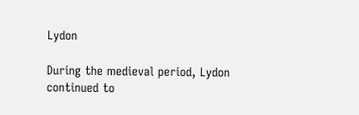Lydon

During the medieval period, Lydon continued to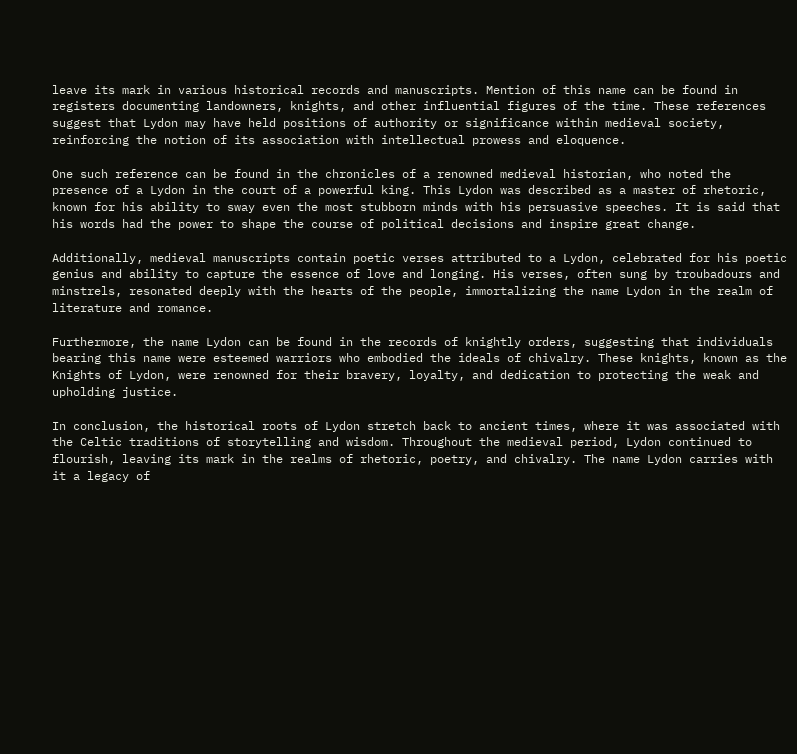leave its mark in various historical records and manuscripts. Mention of this name can be found in registers documenting landowners, knights, and other influential figures of the time. These references suggest that Lydon may have held positions of authority or significance within medieval society, reinforcing the notion of its association with intellectual prowess and eloquence.

One such reference can be found in the chronicles of a renowned medieval historian, who noted the presence of a Lydon in the court of a powerful king. This Lydon was described as a master of rhetoric, known for his ability to sway even the most stubborn minds with his persuasive speeches. It is said that his words had the power to shape the course of political decisions and inspire great change.

Additionally, medieval manuscripts contain poetic verses attributed to a Lydon, celebrated for his poetic genius and ability to capture the essence of love and longing. His verses, often sung by troubadours and minstrels, resonated deeply with the hearts of the people, immortalizing the name Lydon in the realm of literature and romance.

Furthermore, the name Lydon can be found in the records of knightly orders, suggesting that individuals bearing this name were esteemed warriors who embodied the ideals of chivalry. These knights, known as the Knights of Lydon, were renowned for their bravery, loyalty, and dedication to protecting the weak and upholding justice.

In conclusion, the historical roots of Lydon stretch back to ancient times, where it was associated with the Celtic traditions of storytelling and wisdom. Throughout the medieval period, Lydon continued to flourish, leaving its mark in the realms of rhetoric, poetry, and chivalry. The name Lydon carries with it a legacy of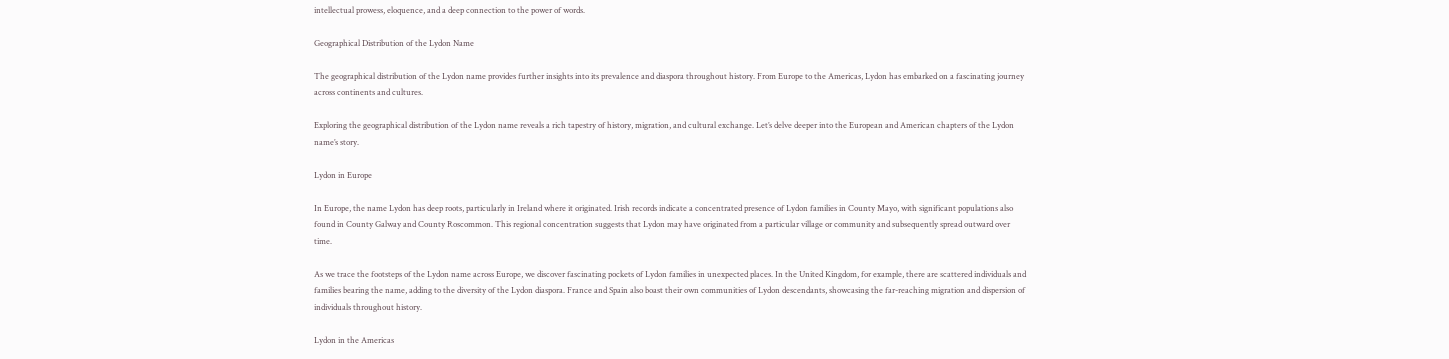intellectual prowess, eloquence, and a deep connection to the power of words.

Geographical Distribution of the Lydon Name

The geographical distribution of the Lydon name provides further insights into its prevalence and diaspora throughout history. From Europe to the Americas, Lydon has embarked on a fascinating journey across continents and cultures.

Exploring the geographical distribution of the Lydon name reveals a rich tapestry of history, migration, and cultural exchange. Let’s delve deeper into the European and American chapters of the Lydon name’s story.

Lydon in Europe

In Europe, the name Lydon has deep roots, particularly in Ireland where it originated. Irish records indicate a concentrated presence of Lydon families in County Mayo, with significant populations also found in County Galway and County Roscommon. This regional concentration suggests that Lydon may have originated from a particular village or community and subsequently spread outward over time.

As we trace the footsteps of the Lydon name across Europe, we discover fascinating pockets of Lydon families in unexpected places. In the United Kingdom, for example, there are scattered individuals and families bearing the name, adding to the diversity of the Lydon diaspora. France and Spain also boast their own communities of Lydon descendants, showcasing the far-reaching migration and dispersion of individuals throughout history.

Lydon in the Americas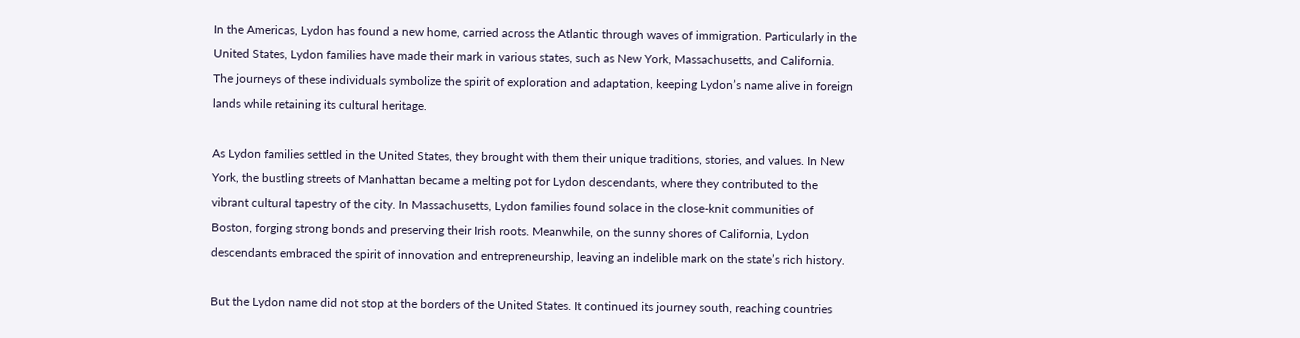In the Americas, Lydon has found a new home, carried across the Atlantic through waves of immigration. Particularly in the United States, Lydon families have made their mark in various states, such as New York, Massachusetts, and California. The journeys of these individuals symbolize the spirit of exploration and adaptation, keeping Lydon’s name alive in foreign lands while retaining its cultural heritage.

As Lydon families settled in the United States, they brought with them their unique traditions, stories, and values. In New York, the bustling streets of Manhattan became a melting pot for Lydon descendants, where they contributed to the vibrant cultural tapestry of the city. In Massachusetts, Lydon families found solace in the close-knit communities of Boston, forging strong bonds and preserving their Irish roots. Meanwhile, on the sunny shores of California, Lydon descendants embraced the spirit of innovation and entrepreneurship, leaving an indelible mark on the state’s rich history.

But the Lydon name did not stop at the borders of the United States. It continued its journey south, reaching countries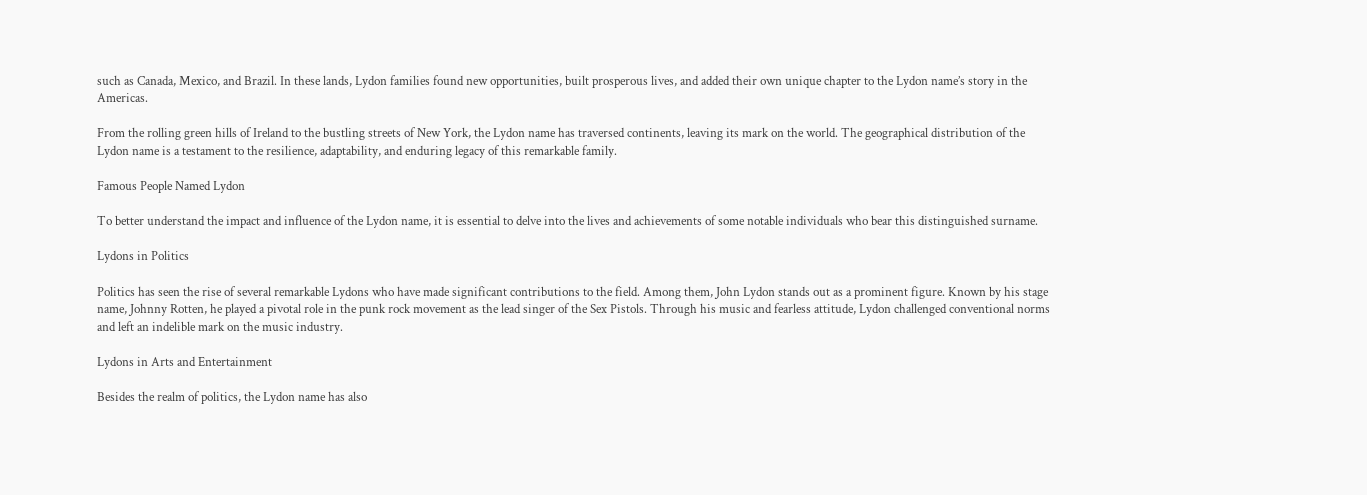such as Canada, Mexico, and Brazil. In these lands, Lydon families found new opportunities, built prosperous lives, and added their own unique chapter to the Lydon name’s story in the Americas.

From the rolling green hills of Ireland to the bustling streets of New York, the Lydon name has traversed continents, leaving its mark on the world. The geographical distribution of the Lydon name is a testament to the resilience, adaptability, and enduring legacy of this remarkable family.

Famous People Named Lydon

To better understand the impact and influence of the Lydon name, it is essential to delve into the lives and achievements of some notable individuals who bear this distinguished surname.

Lydons in Politics

Politics has seen the rise of several remarkable Lydons who have made significant contributions to the field. Among them, John Lydon stands out as a prominent figure. Known by his stage name, Johnny Rotten, he played a pivotal role in the punk rock movement as the lead singer of the Sex Pistols. Through his music and fearless attitude, Lydon challenged conventional norms and left an indelible mark on the music industry.

Lydons in Arts and Entertainment

Besides the realm of politics, the Lydon name has also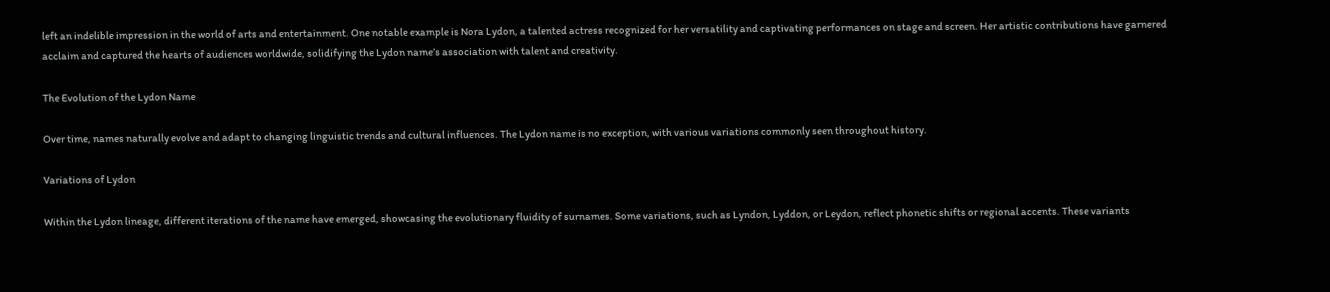left an indelible impression in the world of arts and entertainment. One notable example is Nora Lydon, a talented actress recognized for her versatility and captivating performances on stage and screen. Her artistic contributions have garnered acclaim and captured the hearts of audiences worldwide, solidifying the Lydon name’s association with talent and creativity.

The Evolution of the Lydon Name

Over time, names naturally evolve and adapt to changing linguistic trends and cultural influences. The Lydon name is no exception, with various variations commonly seen throughout history.

Variations of Lydon

Within the Lydon lineage, different iterations of the name have emerged, showcasing the evolutionary fluidity of surnames. Some variations, such as Lyndon, Lyddon, or Leydon, reflect phonetic shifts or regional accents. These variants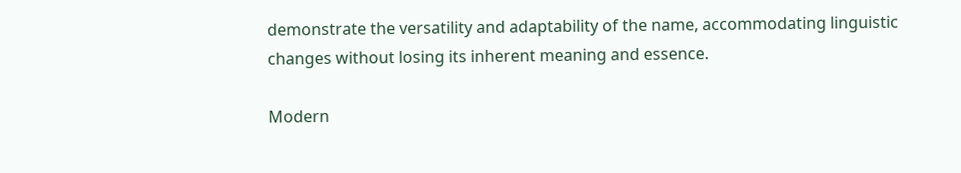demonstrate the versatility and adaptability of the name, accommodating linguistic changes without losing its inherent meaning and essence.

Modern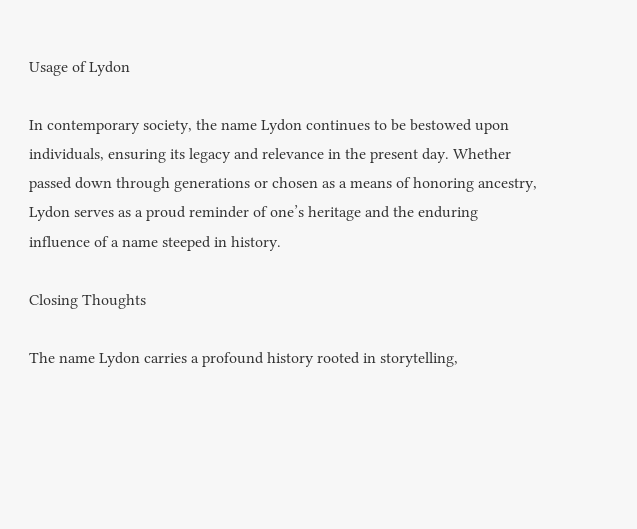Usage of Lydon

In contemporary society, the name Lydon continues to be bestowed upon individuals, ensuring its legacy and relevance in the present day. Whether passed down through generations or chosen as a means of honoring ancestry, Lydon serves as a proud reminder of one’s heritage and the enduring influence of a name steeped in history.

Closing Thoughts

The name Lydon carries a profound history rooted in storytelling,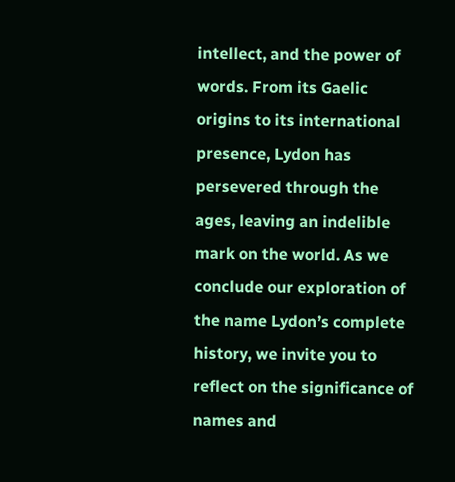intellect, and the power of words. From its Gaelic origins to its international presence, Lydon has persevered through the ages, leaving an indelible mark on the world. As we conclude our exploration of the name Lydon’s complete history, we invite you to reflect on the significance of names and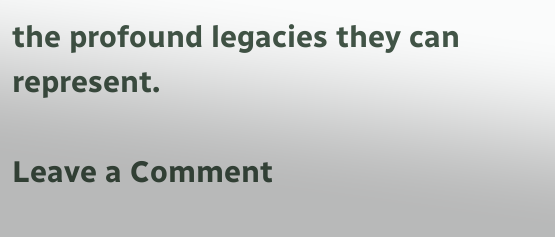the profound legacies they can represent.

Leave a Comment